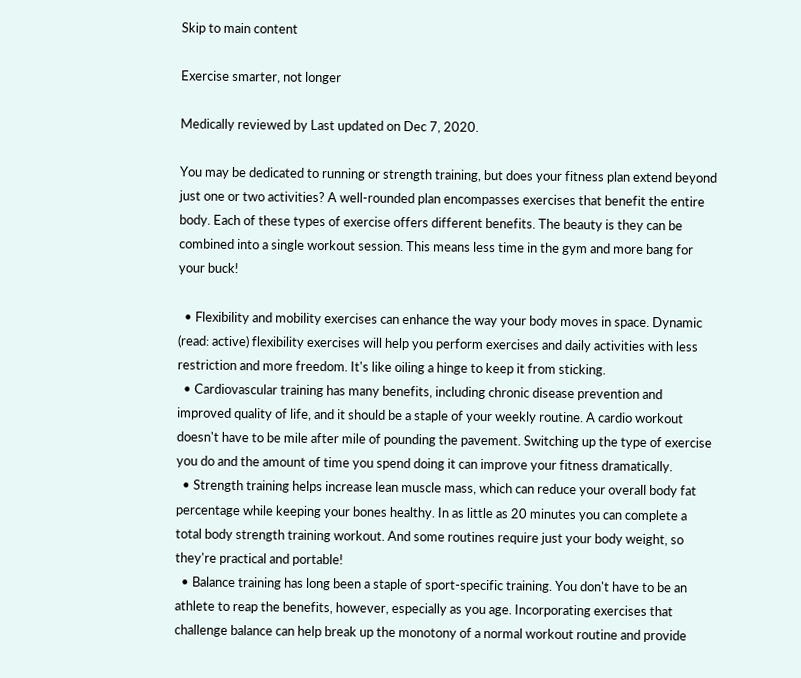Skip to main content

Exercise smarter, not longer

Medically reviewed by Last updated on Dec 7, 2020.

You may be dedicated to running or strength training, but does your fitness plan extend beyond just one or two activities? A well-rounded plan encompasses exercises that benefit the entire body. Each of these types of exercise offers different benefits. The beauty is they can be combined into a single workout session. This means less time in the gym and more bang for your buck!

  • Flexibility and mobility exercises can enhance the way your body moves in space. Dynamic (read: active) flexibility exercises will help you perform exercises and daily activities with less restriction and more freedom. It's like oiling a hinge to keep it from sticking.
  • Cardiovascular training has many benefits, including chronic disease prevention and improved quality of life, and it should be a staple of your weekly routine. A cardio workout doesn't have to be mile after mile of pounding the pavement. Switching up the type of exercise you do and the amount of time you spend doing it can improve your fitness dramatically.
  • Strength training helps increase lean muscle mass, which can reduce your overall body fat percentage while keeping your bones healthy. In as little as 20 minutes you can complete a total body strength training workout. And some routines require just your body weight, so they're practical and portable!
  • Balance training has long been a staple of sport-specific training. You don't have to be an athlete to reap the benefits, however, especially as you age. Incorporating exercises that challenge balance can help break up the monotony of a normal workout routine and provide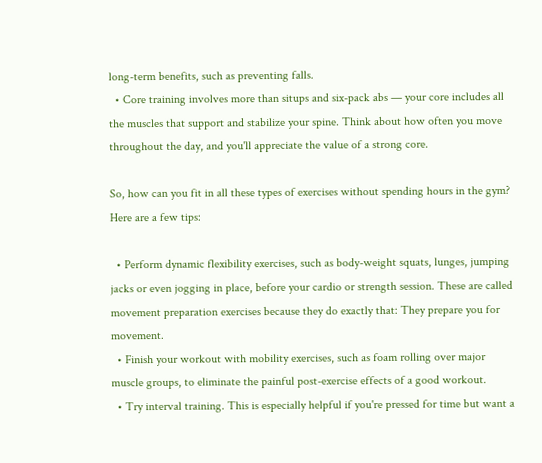long-term benefits, such as preventing falls.
  • Core training involves more than situps and six-pack abs — your core includes all the muscles that support and stabilize your spine. Think about how often you move throughout the day, and you'll appreciate the value of a strong core.

So, how can you fit in all these types of exercises without spending hours in the gym? Here are a few tips:

  • Perform dynamic flexibility exercises, such as body-weight squats, lunges, jumping jacks or even jogging in place, before your cardio or strength session. These are called movement preparation exercises because they do exactly that: They prepare you for movement.
  • Finish your workout with mobility exercises, such as foam rolling over major muscle groups, to eliminate the painful post-exercise effects of a good workout.
  • Try interval training. This is especially helpful if you're pressed for time but want a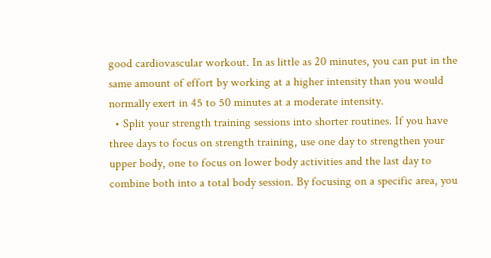good cardiovascular workout. In as little as 20 minutes, you can put in the same amount of effort by working at a higher intensity than you would normally exert in 45 to 50 minutes at a moderate intensity.
  • Split your strength training sessions into shorter routines. If you have three days to focus on strength training, use one day to strengthen your upper body, one to focus on lower body activities and the last day to combine both into a total body session. By focusing on a specific area, you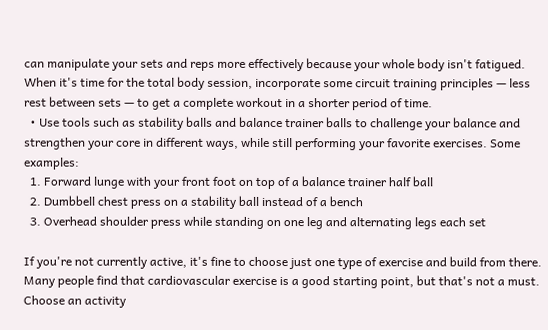can manipulate your sets and reps more effectively because your whole body isn't fatigued. When it's time for the total body session, incorporate some circuit training principles — less rest between sets — to get a complete workout in a shorter period of time.
  • Use tools such as stability balls and balance trainer balls to challenge your balance and strengthen your core in different ways, while still performing your favorite exercises. Some examples:
  1. Forward lunge with your front foot on top of a balance trainer half ball
  2. Dumbbell chest press on a stability ball instead of a bench
  3. Overhead shoulder press while standing on one leg and alternating legs each set

If you're not currently active, it's fine to choose just one type of exercise and build from there. Many people find that cardiovascular exercise is a good starting point, but that's not a must. Choose an activity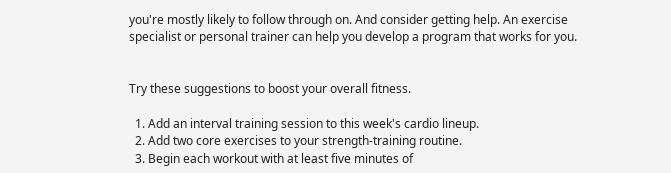you're mostly likely to follow through on. And consider getting help. An exercise specialist or personal trainer can help you develop a program that works for you.


Try these suggestions to boost your overall fitness.

  1. Add an interval training session to this week's cardio lineup.
  2. Add two core exercises to your strength-training routine.
  3. Begin each workout with at least five minutes of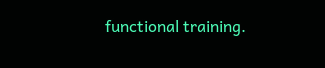functional training.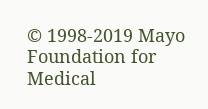© 1998-2019 Mayo Foundation for Medical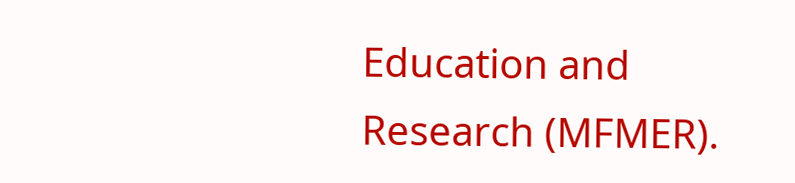Education and Research (MFMER).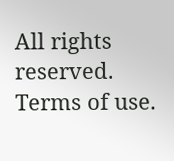All rights reserved. Terms of use.